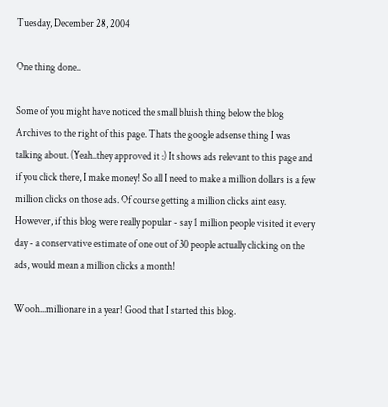Tuesday, December 28, 2004

One thing done..

Some of you might have noticed the small bluish thing below the blog Archives to the right of this page. Thats the google adsense thing I was talking about. (Yeah..they approved it :) It shows ads relevant to this page and if you click there, I make money! So all I need to make a million dollars is a few million clicks on those ads. Of course getting a million clicks aint easy. However, if this blog were really popular - say 1 million people visited it every day - a conservative estimate of one out of 30 people actually clicking on the ads, would mean a million clicks a month!

Wooh...millionare in a year! Good that I started this blog.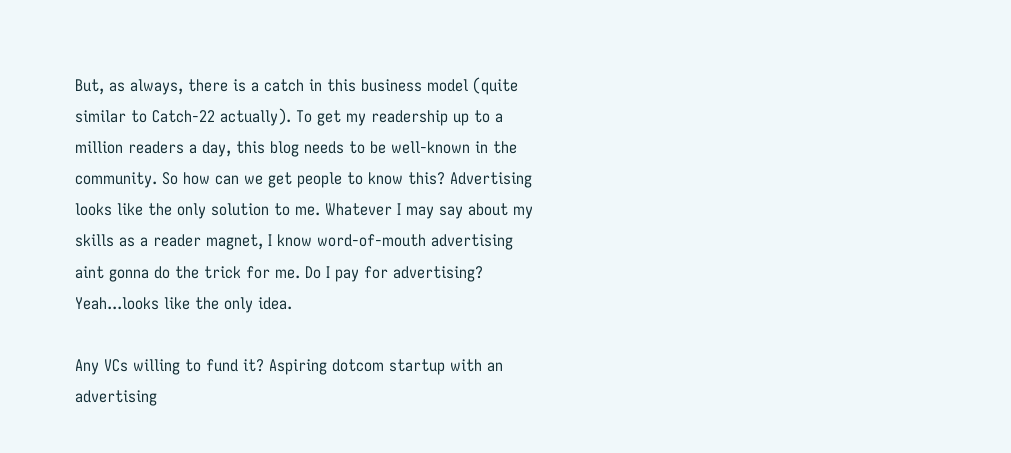But, as always, there is a catch in this business model (quite similar to Catch-22 actually). To get my readership up to a million readers a day, this blog needs to be well-known in the community. So how can we get people to know this? Advertising looks like the only solution to me. Whatever I may say about my skills as a reader magnet, I know word-of-mouth advertising aint gonna do the trick for me. Do I pay for advertising? Yeah...looks like the only idea.

Any VCs willing to fund it? Aspiring dotcom startup with an advertising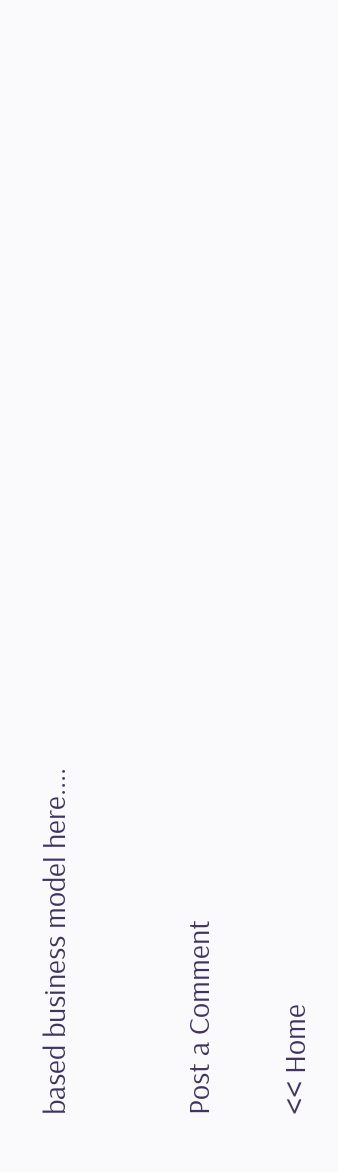based business model here....


Post a Comment

<< Home